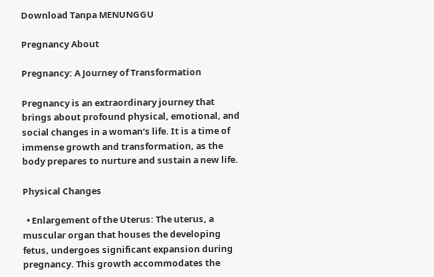Download Tanpa MENUNGGU

Pregnancy About

Pregnancy: A Journey of Transformation

Pregnancy is an extraordinary journey that brings about profound physical, emotional, and social changes in a woman’s life. It is a time of immense growth and transformation, as the body prepares to nurture and sustain a new life.

Physical Changes

  • Enlargement of the Uterus: The uterus, a muscular organ that houses the developing fetus, undergoes significant expansion during pregnancy. This growth accommodates the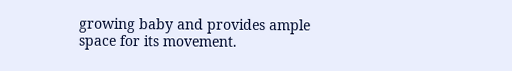growing baby and provides ample space for its movement.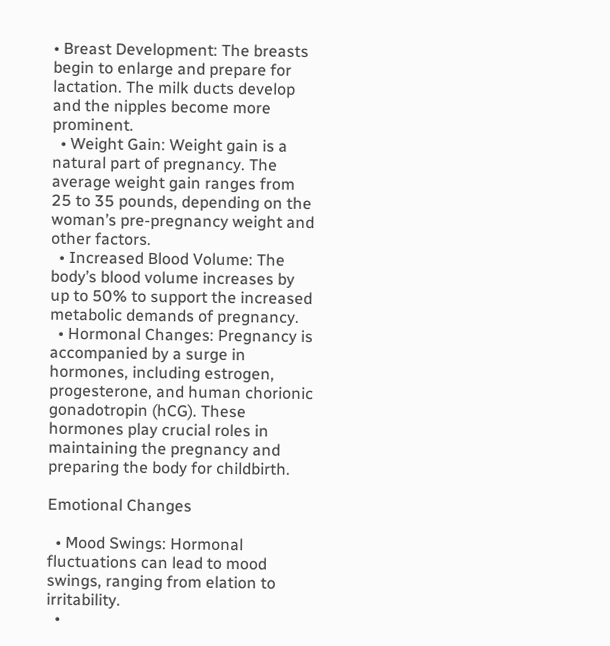• Breast Development: The breasts begin to enlarge and prepare for lactation. The milk ducts develop and the nipples become more prominent.
  • Weight Gain: Weight gain is a natural part of pregnancy. The average weight gain ranges from 25 to 35 pounds, depending on the woman’s pre-pregnancy weight and other factors.
  • Increased Blood Volume: The body’s blood volume increases by up to 50% to support the increased metabolic demands of pregnancy.
  • Hormonal Changes: Pregnancy is accompanied by a surge in hormones, including estrogen, progesterone, and human chorionic gonadotropin (hCG). These hormones play crucial roles in maintaining the pregnancy and preparing the body for childbirth.

Emotional Changes

  • Mood Swings: Hormonal fluctuations can lead to mood swings, ranging from elation to irritability.
  •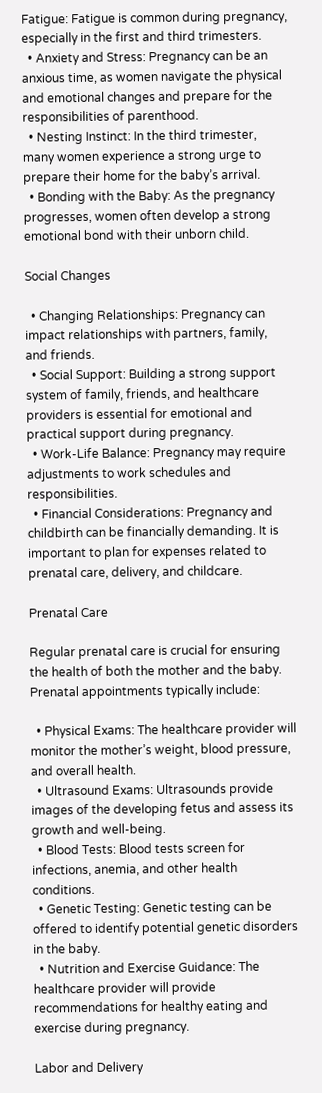Fatigue: Fatigue is common during pregnancy, especially in the first and third trimesters.
  • Anxiety and Stress: Pregnancy can be an anxious time, as women navigate the physical and emotional changes and prepare for the responsibilities of parenthood.
  • Nesting Instinct: In the third trimester, many women experience a strong urge to prepare their home for the baby’s arrival.
  • Bonding with the Baby: As the pregnancy progresses, women often develop a strong emotional bond with their unborn child.

Social Changes

  • Changing Relationships: Pregnancy can impact relationships with partners, family, and friends.
  • Social Support: Building a strong support system of family, friends, and healthcare providers is essential for emotional and practical support during pregnancy.
  • Work-Life Balance: Pregnancy may require adjustments to work schedules and responsibilities.
  • Financial Considerations: Pregnancy and childbirth can be financially demanding. It is important to plan for expenses related to prenatal care, delivery, and childcare.

Prenatal Care

Regular prenatal care is crucial for ensuring the health of both the mother and the baby. Prenatal appointments typically include:

  • Physical Exams: The healthcare provider will monitor the mother’s weight, blood pressure, and overall health.
  • Ultrasound Exams: Ultrasounds provide images of the developing fetus and assess its growth and well-being.
  • Blood Tests: Blood tests screen for infections, anemia, and other health conditions.
  • Genetic Testing: Genetic testing can be offered to identify potential genetic disorders in the baby.
  • Nutrition and Exercise Guidance: The healthcare provider will provide recommendations for healthy eating and exercise during pregnancy.

Labor and Delivery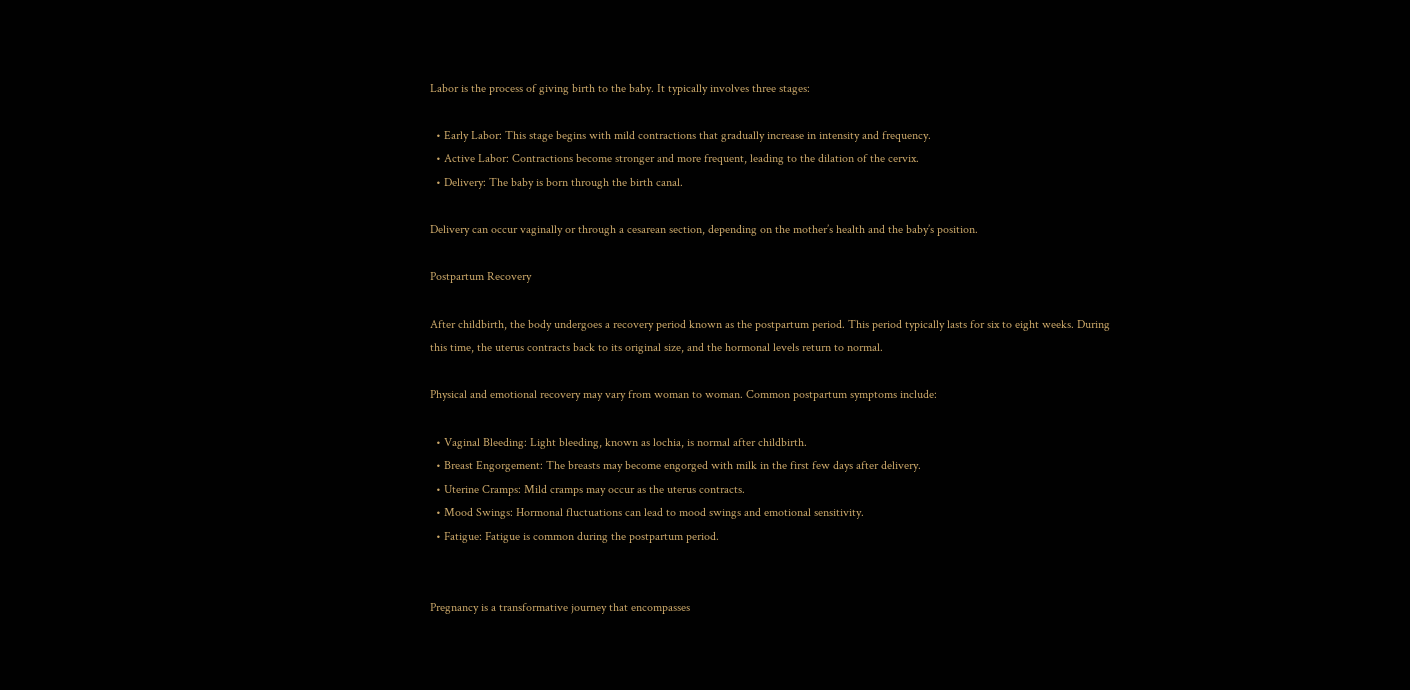Labor is the process of giving birth to the baby. It typically involves three stages:

  • Early Labor: This stage begins with mild contractions that gradually increase in intensity and frequency.
  • Active Labor: Contractions become stronger and more frequent, leading to the dilation of the cervix.
  • Delivery: The baby is born through the birth canal.

Delivery can occur vaginally or through a cesarean section, depending on the mother’s health and the baby’s position.

Postpartum Recovery

After childbirth, the body undergoes a recovery period known as the postpartum period. This period typically lasts for six to eight weeks. During this time, the uterus contracts back to its original size, and the hormonal levels return to normal.

Physical and emotional recovery may vary from woman to woman. Common postpartum symptoms include:

  • Vaginal Bleeding: Light bleeding, known as lochia, is normal after childbirth.
  • Breast Engorgement: The breasts may become engorged with milk in the first few days after delivery.
  • Uterine Cramps: Mild cramps may occur as the uterus contracts.
  • Mood Swings: Hormonal fluctuations can lead to mood swings and emotional sensitivity.
  • Fatigue: Fatigue is common during the postpartum period.


Pregnancy is a transformative journey that encompasses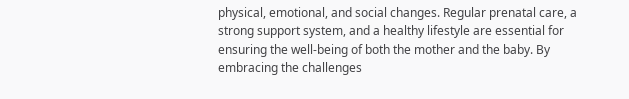physical, emotional, and social changes. Regular prenatal care, a strong support system, and a healthy lifestyle are essential for ensuring the well-being of both the mother and the baby. By embracing the challenges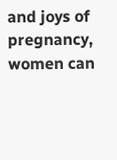and joys of pregnancy, women can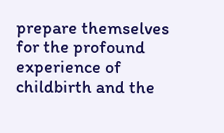prepare themselves for the profound experience of childbirth and the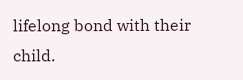lifelong bond with their child.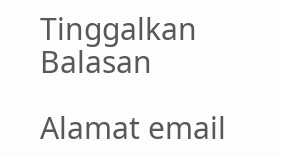Tinggalkan Balasan

Alamat email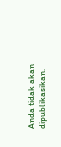Anda tidak akan dipublikasikan.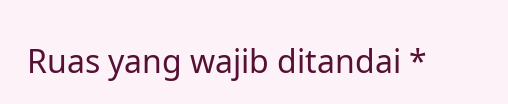Ruas yang wajib ditandai *